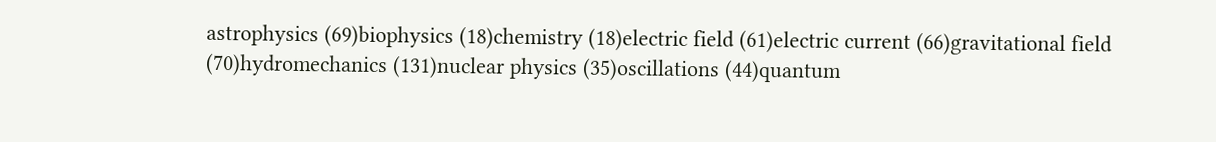astrophysics (69)biophysics (18)chemistry (18)electric field (61)electric current (66)gravitational field (70)hydromechanics (131)nuclear physics (35)oscillations (44)quantum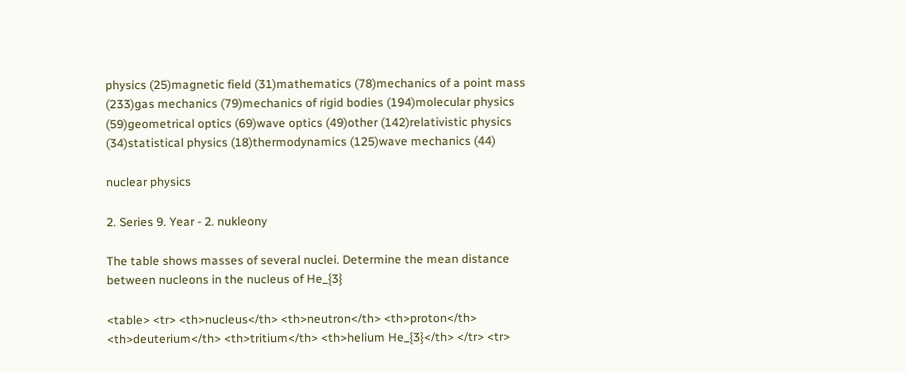physics (25)magnetic field (31)mathematics (78)mechanics of a point mass (233)gas mechanics (79)mechanics of rigid bodies (194)molecular physics (59)geometrical optics (69)wave optics (49)other (142)relativistic physics (34)statistical physics (18)thermodynamics (125)wave mechanics (44)

nuclear physics

2. Series 9. Year - 2. nukleony

The table shows masses of several nuclei. Determine the mean distance between nucleons in the nucleus of He_{3}

<table> <tr> <th>nucleus</th> <th>neutron</th> <th>proton</th> <th>deuterium</th> <th>tritium</th> <th>helium He_{3}</th> </tr> <tr>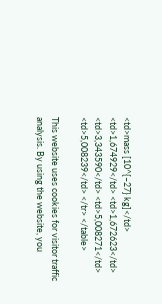<td>mass [10^{–27} kg]</td> <td>1,674929</td> <td>1,672623</td> <td>3,343590</td> <td>5,008271</td> <td>5,008239</td> </tr> </table>

This website uses cookies for visitor traffic analysis. By using the website, you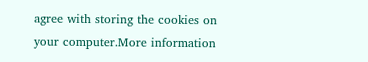agree with storing the cookies on your computer.More information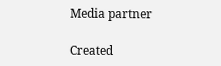Media partner

Created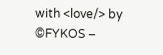with <love/> by ©FYKOS –